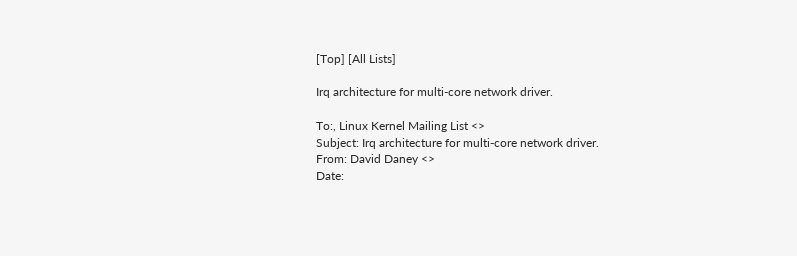[Top] [All Lists]

Irq architecture for multi-core network driver.

To:, Linux Kernel Mailing List <>
Subject: Irq architecture for multi-core network driver.
From: David Daney <>
Date: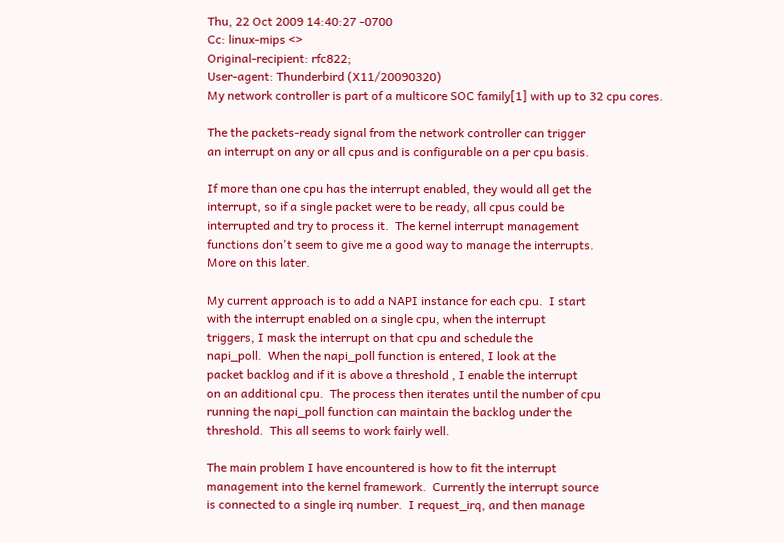Thu, 22 Oct 2009 14:40:27 -0700
Cc: linux-mips <>
Original-recipient: rfc822;
User-agent: Thunderbird (X11/20090320)
My network controller is part of a multicore SOC family[1] with up to 32 cpu cores.

The the packets-ready signal from the network controller can trigger
an interrupt on any or all cpus and is configurable on a per cpu basis.

If more than one cpu has the interrupt enabled, they would all get the
interrupt, so if a single packet were to be ready, all cpus could be
interrupted and try to process it.  The kernel interrupt management
functions don't seem to give me a good way to manage the interrupts.
More on this later.

My current approach is to add a NAPI instance for each cpu.  I start
with the interrupt enabled on a single cpu, when the interrupt
triggers, I mask the interrupt on that cpu and schedule the
napi_poll.  When the napi_poll function is entered, I look at the
packet backlog and if it is above a threshold , I enable the interrupt
on an additional cpu.  The process then iterates until the number of cpu
running the napi_poll function can maintain the backlog under the
threshold.  This all seems to work fairly well.

The main problem I have encountered is how to fit the interrupt
management into the kernel framework.  Currently the interrupt source
is connected to a single irq number.  I request_irq, and then manage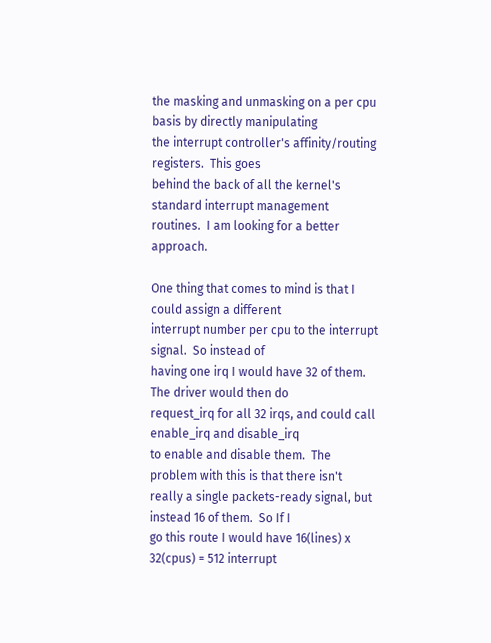the masking and unmasking on a per cpu basis by directly manipulating
the interrupt controller's affinity/routing registers.  This goes
behind the back of all the kernel's standard interrupt management
routines.  I am looking for a better approach.

One thing that comes to mind is that I could assign a different
interrupt number per cpu to the interrupt signal.  So instead of
having one irq I would have 32 of them.  The driver would then do
request_irq for all 32 irqs, and could call enable_irq and disable_irq
to enable and disable them.  The problem with this is that there isn't
really a single packets-ready signal, but instead 16 of them.  So If I
go this route I would have 16(lines) x 32(cpus) = 512 interrupt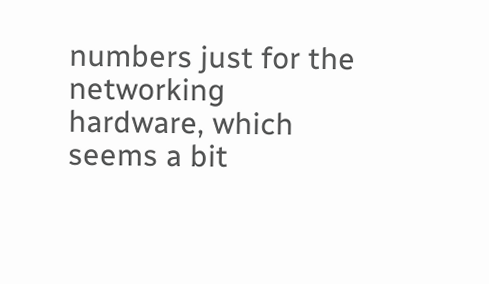numbers just for the networking hardware, which seems a bit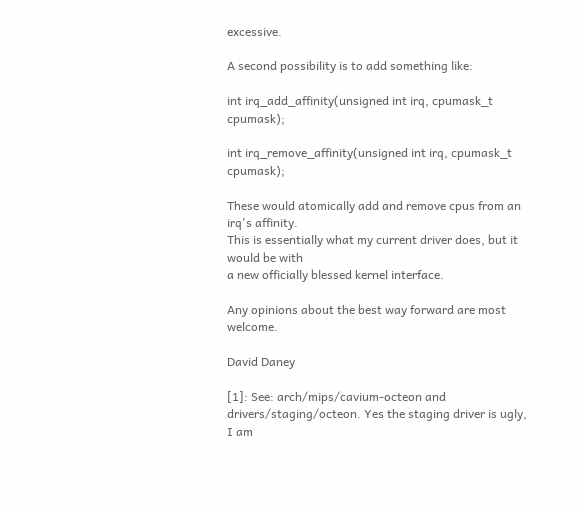excessive.

A second possibility is to add something like:

int irq_add_affinity(unsigned int irq, cpumask_t cpumask);

int irq_remove_affinity(unsigned int irq, cpumask_t cpumask);

These would atomically add and remove cpus from an irq's affinity.
This is essentially what my current driver does, but it would be with
a new officially blessed kernel interface.

Any opinions about the best way forward are most welcome.

David Daney

[1]: See: arch/mips/cavium-octeon and drivers/staging/octeon. Yes the staging driver is ugly, I am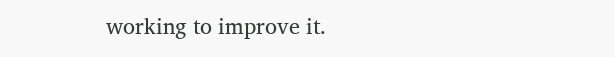working to improve it.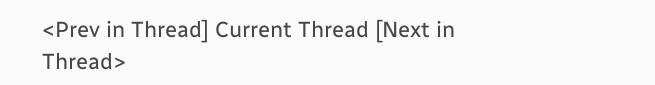<Prev in Thread] Current Thread [Next in Thread>